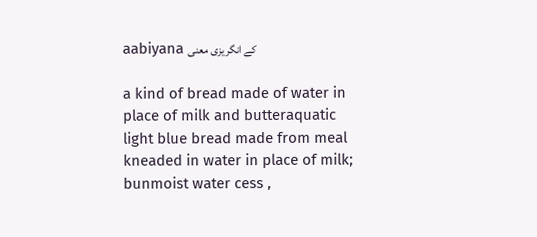aabiyana کے انگریزی معنی

a kind of bread made of water in place of milk and butteraquatic light blue bread made from meal kneaded in water in place of milk; bunmoist water cess ,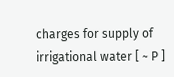charges for supply of irrigational water [ ~ P ]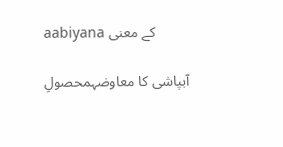aabiyana کے معنی

آبپاشی کا معاوضہمحصولِ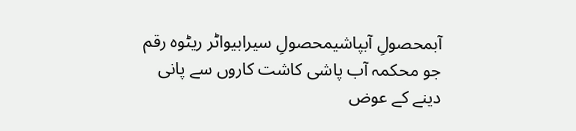آبمحصولِ آبپاشیمحصولِ سیرابیواٹر ریٹوہ رقم جو محکمہ آب پاشی کاشت کاروں سے پانی دینے کے عوض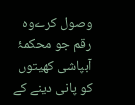وصول کرےوہ رقم جو محکمۂ آبپاشی کھیتوں کو پانی دینے کے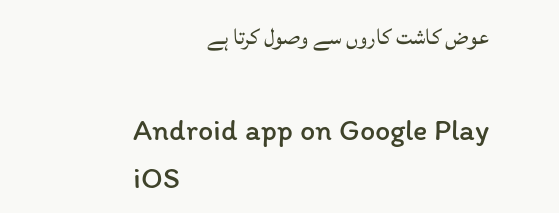عوض کاشت کاروں سے وصول کرتا ہے

Android app on Google Play
iOS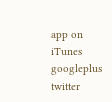app on iTunes
googleplus  twitter